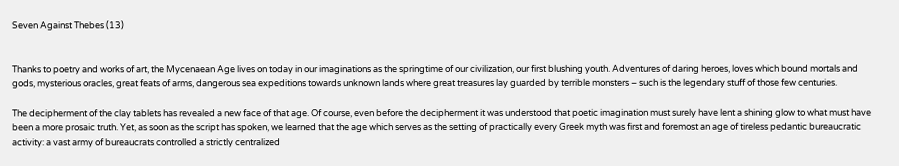Seven Against Thebes (13)


Thanks to poetry and works of art, the Mycenaean Age lives on today in our imaginations as the springtime of our civilization, our first blushing youth. Adventures of daring heroes, loves which bound mortals and gods, mysterious oracles, great feats of arms, dangerous sea expeditions towards unknown lands where great treasures lay guarded by terrible monsters – such is the legendary stuff of those few centuries.

The decipherment of the clay tablets has revealed a new face of that age. Of course, even before the decipherment it was understood that poetic imagination must surely have lent a shining glow to what must have been a more prosaic truth. Yet, as soon as the script has spoken, we learned that the age which serves as the setting of practically every Greek myth was first and foremost an age of tireless pedantic bureaucratic activity: a vast army of bureaucrats controlled a strictly centralized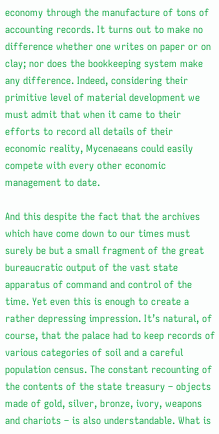economy through the manufacture of tons of accounting records. It turns out to make no difference whether one writes on paper or on clay; nor does the bookkeeping system make any difference. Indeed, considering their primitive level of material development we must admit that when it came to their efforts to record all details of their economic reality, Mycenaeans could easily compete with every other economic management to date.

And this despite the fact that the archives which have come down to our times must surely be but a small fragment of the great bureaucratic output of the vast state apparatus of command and control of the time. Yet even this is enough to create a rather depressing impression. It’s natural, of course, that the palace had to keep records of various categories of soil and a careful population census. The constant recounting of the contents of the state treasury – objects made of gold, silver, bronze, ivory, weapons and chariots – is also understandable. What is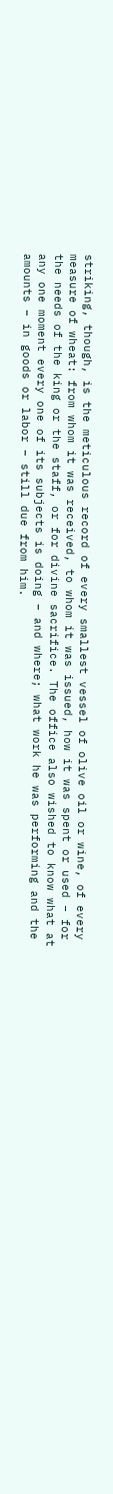striking, though, is the meticulous record of every smallest vessel of olive oil or wine, of every measure of wheat: from whom it was received, to whom it was issued, how it was spent or used – for the needs of the king or the staff, or for divine sacrifice. The office also wished to know what at any one moment every one of its subjects is doing – and where; what work he was performing and the amounts – in goods or labor – still due from him.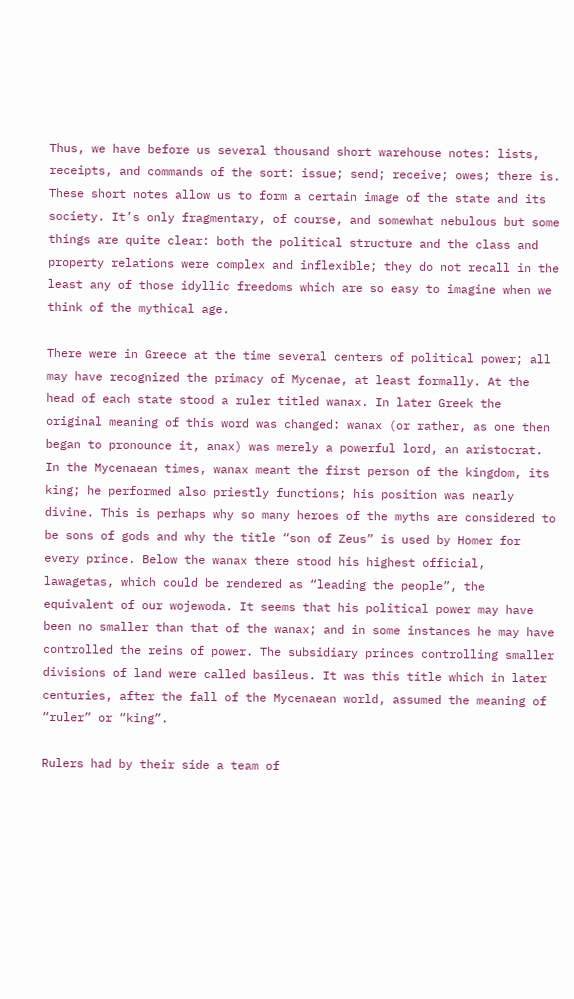Thus, we have before us several thousand short warehouse notes: lists, receipts, and commands of the sort: issue; send; receive; owes; there is. These short notes allow us to form a certain image of the state and its society. It’s only fragmentary, of course, and somewhat nebulous but some things are quite clear: both the political structure and the class and property relations were complex and inflexible; they do not recall in the least any of those idyllic freedoms which are so easy to imagine when we think of the mythical age.

There were in Greece at the time several centers of political power; all may have recognized the primacy of Mycenae, at least formally. At the head of each state stood a ruler titled wanax. In later Greek the original meaning of this word was changed: wanax (or rather, as one then began to pronounce it, anax) was merely a powerful lord, an aristocrat. In the Mycenaean times, wanax meant the first person of the kingdom, its king; he performed also priestly functions; his position was nearly divine. This is perhaps why so many heroes of the myths are considered to be sons of gods and why the title “son of Zeus” is used by Homer for every prince. Below the wanax there stood his highest official, lawagetas, which could be rendered as “leading the people”, the equivalent of our wojewoda. It seems that his political power may have been no smaller than that of the wanax; and in some instances he may have controlled the reins of power. The subsidiary princes controlling smaller divisions of land were called basileus. It was this title which in later centuries, after the fall of the Mycenaean world, assumed the meaning of “ruler” or “king”.

Rulers had by their side a team of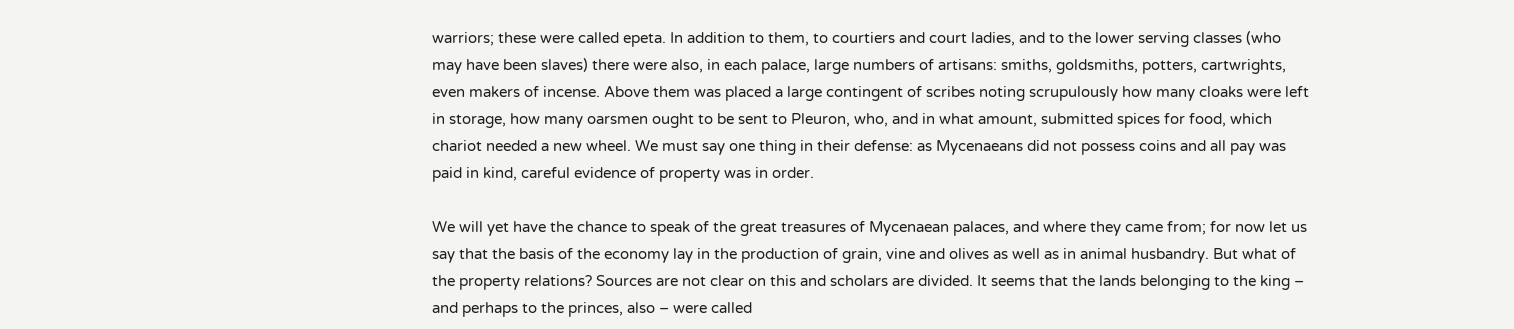warriors; these were called epeta. In addition to them, to courtiers and court ladies, and to the lower serving classes (who may have been slaves) there were also, in each palace, large numbers of artisans: smiths, goldsmiths, potters, cartwrights, even makers of incense. Above them was placed a large contingent of scribes noting scrupulously how many cloaks were left in storage, how many oarsmen ought to be sent to Pleuron, who, and in what amount, submitted spices for food, which chariot needed a new wheel. We must say one thing in their defense: as Mycenaeans did not possess coins and all pay was paid in kind, careful evidence of property was in order.

We will yet have the chance to speak of the great treasures of Mycenaean palaces, and where they came from; for now let us say that the basis of the economy lay in the production of grain, vine and olives as well as in animal husbandry. But what of the property relations? Sources are not clear on this and scholars are divided. It seems that the lands belonging to the king – and perhaps to the princes, also – were called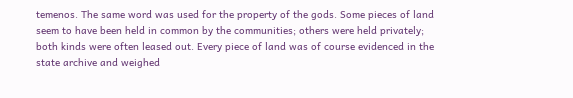temenos. The same word was used for the property of the gods. Some pieces of land seem to have been held in common by the communities; others were held privately; both kinds were often leased out. Every piece of land was of course evidenced in the state archive and weighed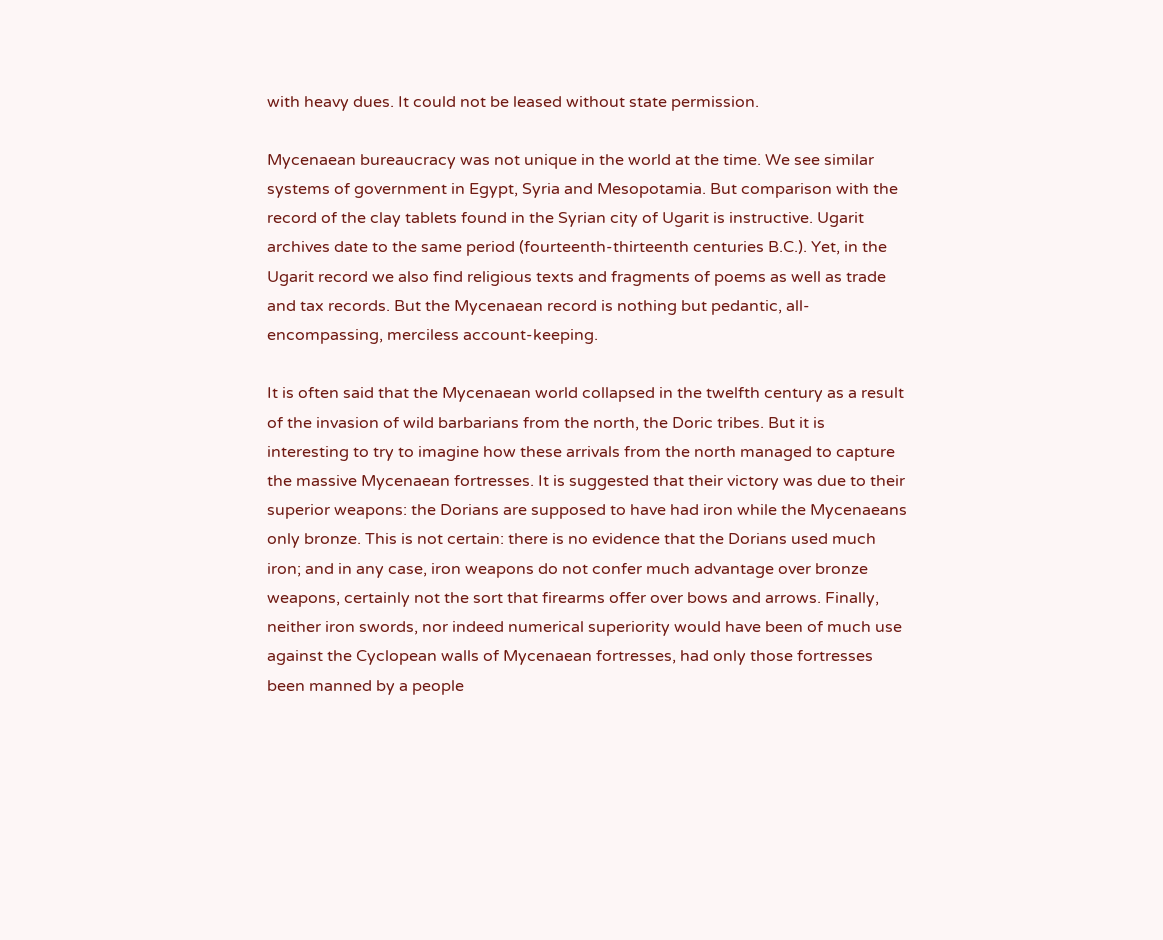with heavy dues. It could not be leased without state permission.

Mycenaean bureaucracy was not unique in the world at the time. We see similar systems of government in Egypt, Syria and Mesopotamia. But comparison with the record of the clay tablets found in the Syrian city of Ugarit is instructive. Ugarit archives date to the same period (fourteenth-thirteenth centuries B.C.). Yet, in the Ugarit record we also find religious texts and fragments of poems as well as trade and tax records. But the Mycenaean record is nothing but pedantic, all-encompassing, merciless account-keeping.

It is often said that the Mycenaean world collapsed in the twelfth century as a result of the invasion of wild barbarians from the north, the Doric tribes. But it is interesting to try to imagine how these arrivals from the north managed to capture the massive Mycenaean fortresses. It is suggested that their victory was due to their superior weapons: the Dorians are supposed to have had iron while the Mycenaeans only bronze. This is not certain: there is no evidence that the Dorians used much iron; and in any case, iron weapons do not confer much advantage over bronze weapons, certainly not the sort that firearms offer over bows and arrows. Finally, neither iron swords, nor indeed numerical superiority would have been of much use against the Cyclopean walls of Mycenaean fortresses, had only those fortresses been manned by a people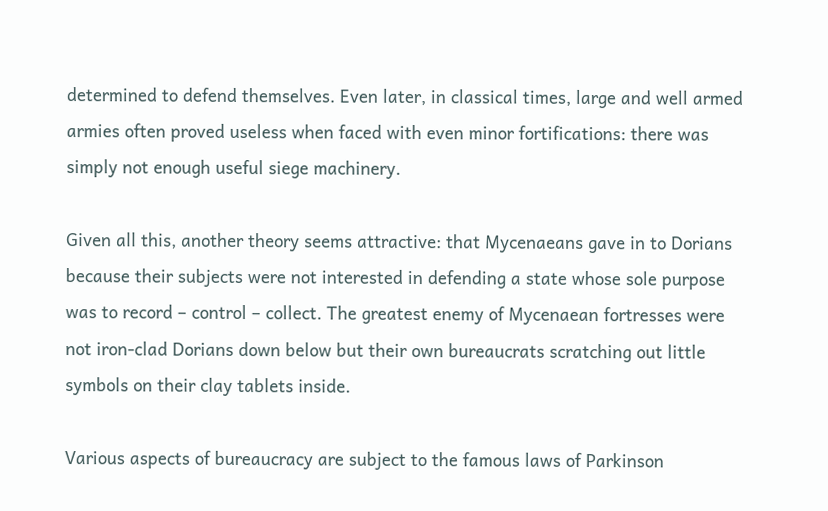determined to defend themselves. Even later, in classical times, large and well armed armies often proved useless when faced with even minor fortifications: there was simply not enough useful siege machinery.

Given all this, another theory seems attractive: that Mycenaeans gave in to Dorians because their subjects were not interested in defending a state whose sole purpose was to record – control – collect. The greatest enemy of Mycenaean fortresses were not iron-clad Dorians down below but their own bureaucrats scratching out little symbols on their clay tablets inside.

Various aspects of bureaucracy are subject to the famous laws of Parkinson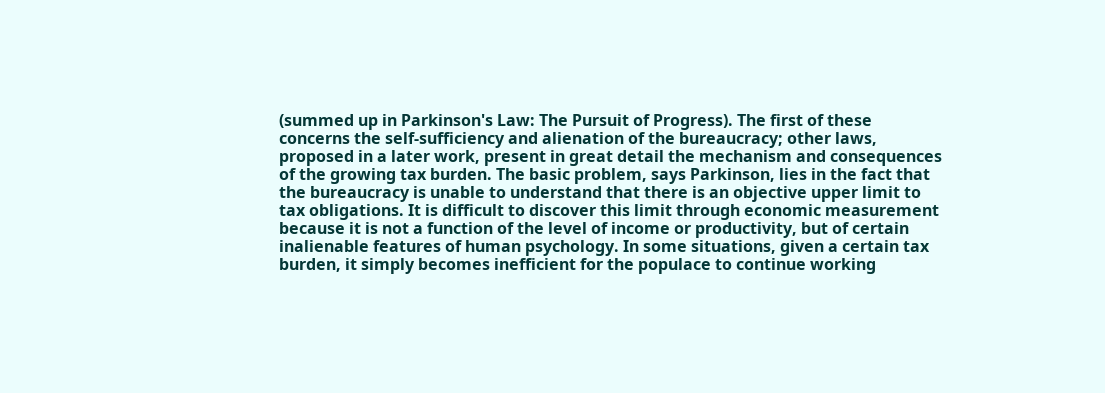(summed up in Parkinson's Law: The Pursuit of Progress). The first of these concerns the self-sufficiency and alienation of the bureaucracy; other laws, proposed in a later work, present in great detail the mechanism and consequences of the growing tax burden. The basic problem, says Parkinson, lies in the fact that the bureaucracy is unable to understand that there is an objective upper limit to tax obligations. It is difficult to discover this limit through economic measurement because it is not a function of the level of income or productivity, but of certain inalienable features of human psychology. In some situations, given a certain tax burden, it simply becomes inefficient for the populace to continue working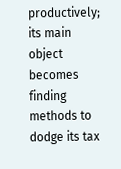productively; its main object becomes finding methods to dodge its tax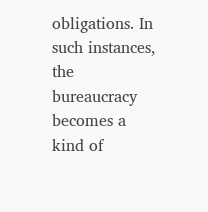obligations. In such instances, the bureaucracy becomes a kind of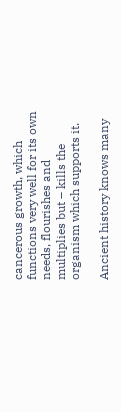cancerous growth, which functions very well for its own needs, flourishes and multiplies but – kills the organism which supports it.

Ancient history knows many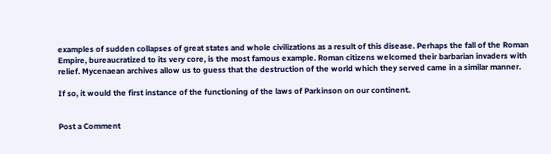examples of sudden collapses of great states and whole civilizations as a result of this disease. Perhaps the fall of the Roman Empire, bureaucratized to its very core, is the most famous example. Roman citizens welcomed their barbarian invaders with relief. Mycenaean archives allow us to guess that the destruction of the world which they served came in a similar manner.

If so, it would the first instance of the functioning of the laws of Parkinson on our continent.


Post a Comment